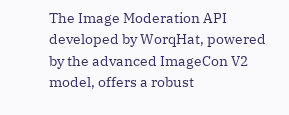The Image Moderation API developed by WorqHat, powered by the advanced ImageCon V2 model, offers a robust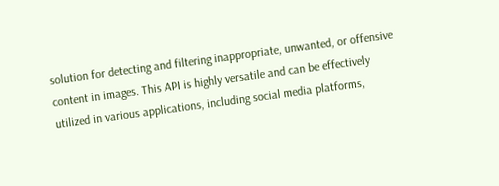solution for detecting and filtering inappropriate, unwanted, or offensive content in images. This API is highly versatile and can be effectively utilized in various applications, including social media platforms,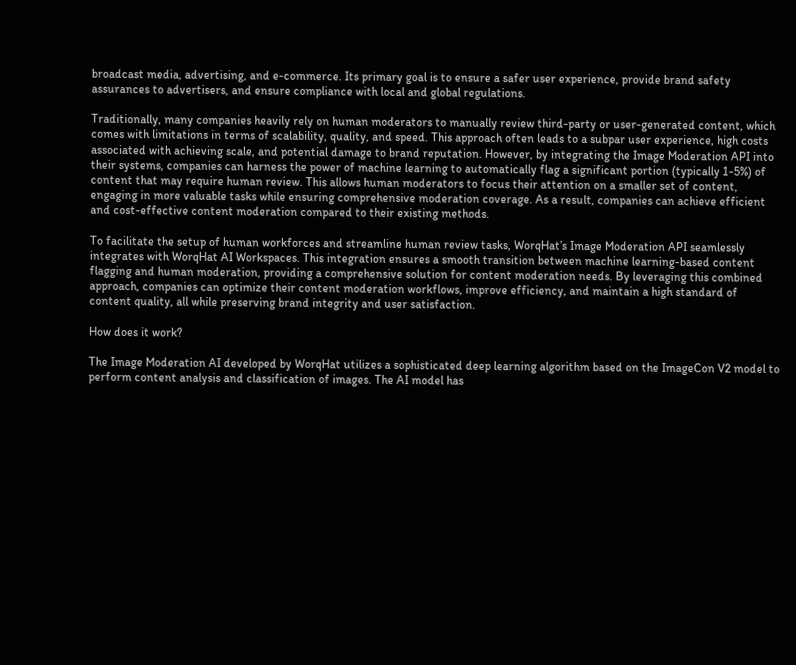broadcast media, advertising, and e-commerce. Its primary goal is to ensure a safer user experience, provide brand safety assurances to advertisers, and ensure compliance with local and global regulations.

Traditionally, many companies heavily rely on human moderators to manually review third-party or user-generated content, which comes with limitations in terms of scalability, quality, and speed. This approach often leads to a subpar user experience, high costs associated with achieving scale, and potential damage to brand reputation. However, by integrating the Image Moderation API into their systems, companies can harness the power of machine learning to automatically flag a significant portion (typically 1-5%) of content that may require human review. This allows human moderators to focus their attention on a smaller set of content, engaging in more valuable tasks while ensuring comprehensive moderation coverage. As a result, companies can achieve efficient and cost-effective content moderation compared to their existing methods.

To facilitate the setup of human workforces and streamline human review tasks, WorqHat’s Image Moderation API seamlessly integrates with WorqHat AI Workspaces. This integration ensures a smooth transition between machine learning-based content flagging and human moderation, providing a comprehensive solution for content moderation needs. By leveraging this combined approach, companies can optimize their content moderation workflows, improve efficiency, and maintain a high standard of content quality, all while preserving brand integrity and user satisfaction.

How does it work?

The Image Moderation AI developed by WorqHat utilizes a sophisticated deep learning algorithm based on the ImageCon V2 model to perform content analysis and classification of images. The AI model has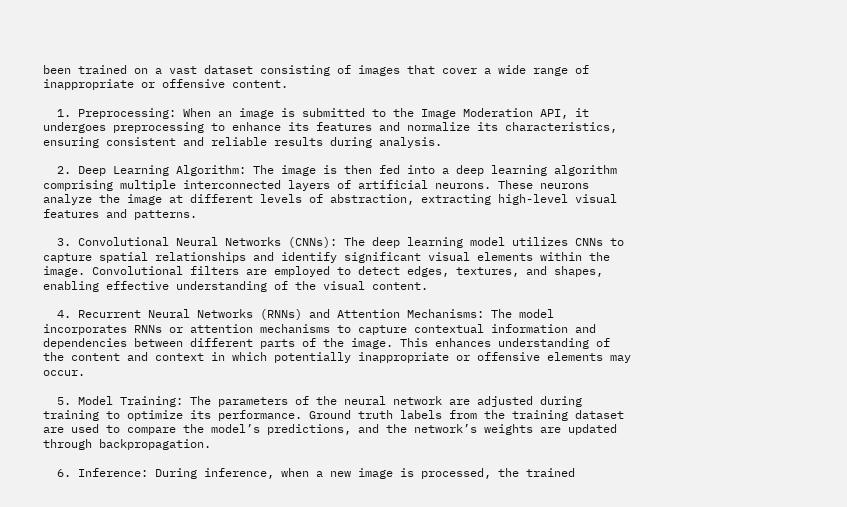been trained on a vast dataset consisting of images that cover a wide range of inappropriate or offensive content.

  1. Preprocessing: When an image is submitted to the Image Moderation API, it undergoes preprocessing to enhance its features and normalize its characteristics, ensuring consistent and reliable results during analysis.

  2. Deep Learning Algorithm: The image is then fed into a deep learning algorithm comprising multiple interconnected layers of artificial neurons. These neurons analyze the image at different levels of abstraction, extracting high-level visual features and patterns.

  3. Convolutional Neural Networks (CNNs): The deep learning model utilizes CNNs to capture spatial relationships and identify significant visual elements within the image. Convolutional filters are employed to detect edges, textures, and shapes, enabling effective understanding of the visual content.

  4. Recurrent Neural Networks (RNNs) and Attention Mechanisms: The model incorporates RNNs or attention mechanisms to capture contextual information and dependencies between different parts of the image. This enhances understanding of the content and context in which potentially inappropriate or offensive elements may occur.

  5. Model Training: The parameters of the neural network are adjusted during training to optimize its performance. Ground truth labels from the training dataset are used to compare the model’s predictions, and the network’s weights are updated through backpropagation.

  6. Inference: During inference, when a new image is processed, the trained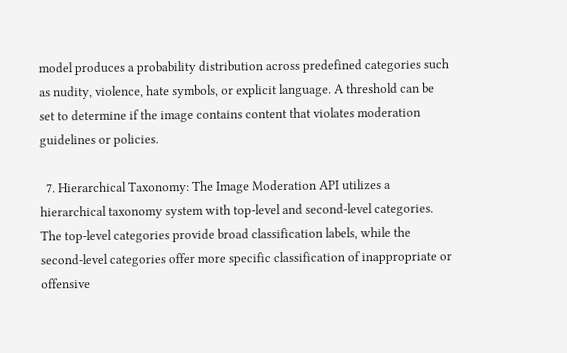model produces a probability distribution across predefined categories such as nudity, violence, hate symbols, or explicit language. A threshold can be set to determine if the image contains content that violates moderation guidelines or policies.

  7. Hierarchical Taxonomy: The Image Moderation API utilizes a hierarchical taxonomy system with top-level and second-level categories. The top-level categories provide broad classification labels, while the second-level categories offer more specific classification of inappropriate or offensive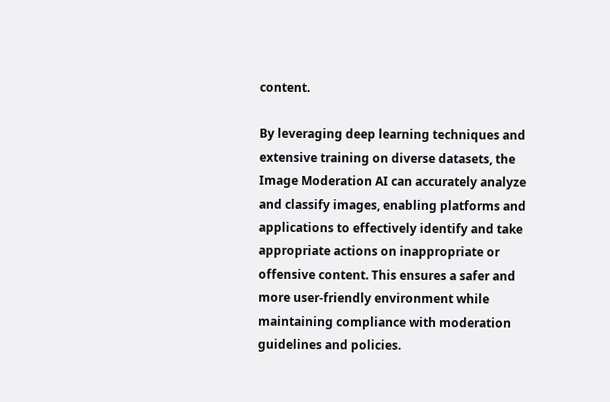content.

By leveraging deep learning techniques and extensive training on diverse datasets, the Image Moderation AI can accurately analyze and classify images, enabling platforms and applications to effectively identify and take appropriate actions on inappropriate or offensive content. This ensures a safer and more user-friendly environment while maintaining compliance with moderation guidelines and policies.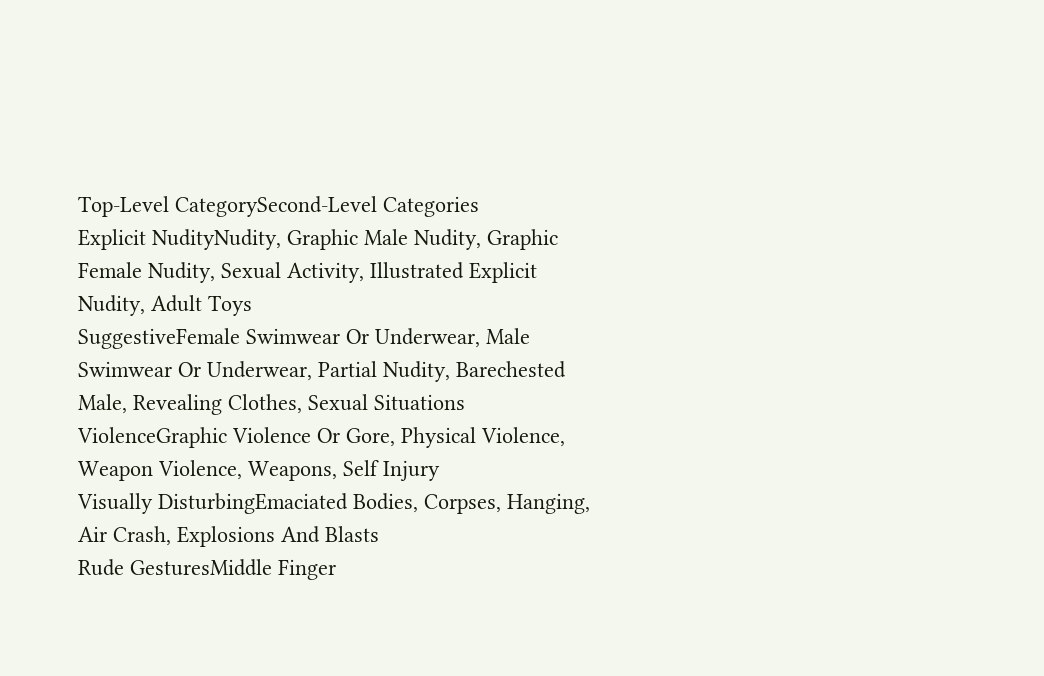Top-Level CategorySecond-Level Categories
Explicit NudityNudity, Graphic Male Nudity, Graphic Female Nudity, Sexual Activity, Illustrated Explicit Nudity, Adult Toys
SuggestiveFemale Swimwear Or Underwear, Male Swimwear Or Underwear, Partial Nudity, Barechested Male, Revealing Clothes, Sexual Situations
ViolenceGraphic Violence Or Gore, Physical Violence, Weapon Violence, Weapons, Self Injury
Visually DisturbingEmaciated Bodies, Corpses, Hanging, Air Crash, Explosions And Blasts
Rude GesturesMiddle Finger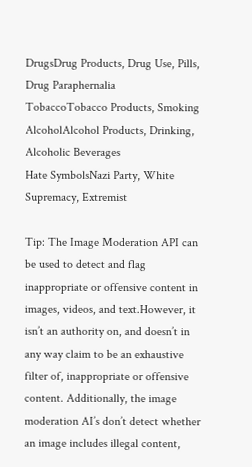DrugsDrug Products, Drug Use, Pills, Drug Paraphernalia
TobaccoTobacco Products, Smoking
AlcoholAlcohol Products, Drinking, Alcoholic Beverages
Hate SymbolsNazi Party, White Supremacy, Extremist

Tip: The Image Moderation API can be used to detect and flag inappropriate or offensive content in images, videos, and text.However, it isn’t an authority on, and doesn’t in any way claim to be an exhaustive filter of, inappropriate or offensive content. Additionally, the image moderation AI’s don’t detect whether an image includes illegal content,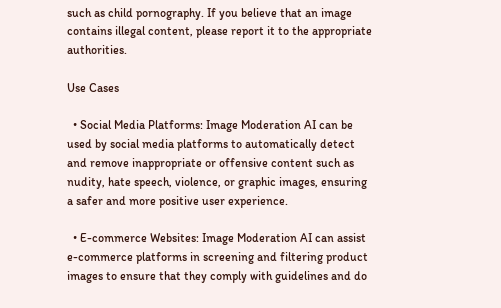such as child pornography. If you believe that an image contains illegal content, please report it to the appropriate authorities.

Use Cases

  • Social Media Platforms: Image Moderation AI can be used by social media platforms to automatically detect and remove inappropriate or offensive content such as nudity, hate speech, violence, or graphic images, ensuring a safer and more positive user experience.

  • E-commerce Websites: Image Moderation AI can assist e-commerce platforms in screening and filtering product images to ensure that they comply with guidelines and do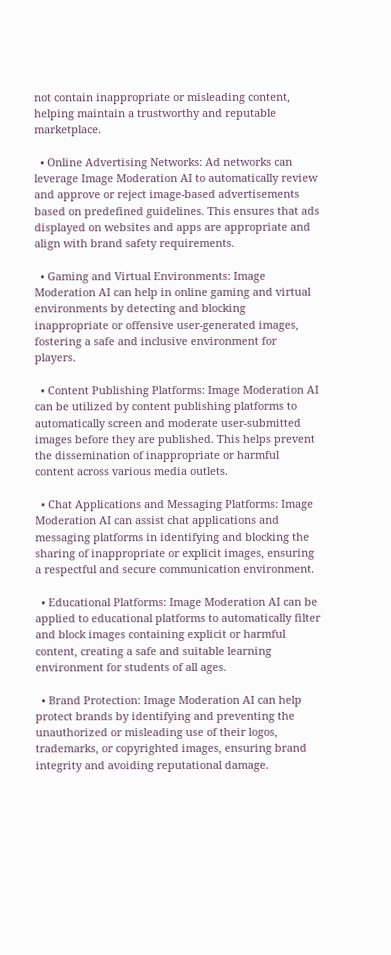not contain inappropriate or misleading content, helping maintain a trustworthy and reputable marketplace.

  • Online Advertising Networks: Ad networks can leverage Image Moderation AI to automatically review and approve or reject image-based advertisements based on predefined guidelines. This ensures that ads displayed on websites and apps are appropriate and align with brand safety requirements.

  • Gaming and Virtual Environments: Image Moderation AI can help in online gaming and virtual environments by detecting and blocking inappropriate or offensive user-generated images, fostering a safe and inclusive environment for players.

  • Content Publishing Platforms: Image Moderation AI can be utilized by content publishing platforms to automatically screen and moderate user-submitted images before they are published. This helps prevent the dissemination of inappropriate or harmful content across various media outlets.

  • Chat Applications and Messaging Platforms: Image Moderation AI can assist chat applications and messaging platforms in identifying and blocking the sharing of inappropriate or explicit images, ensuring a respectful and secure communication environment.

  • Educational Platforms: Image Moderation AI can be applied to educational platforms to automatically filter and block images containing explicit or harmful content, creating a safe and suitable learning environment for students of all ages.

  • Brand Protection: Image Moderation AI can help protect brands by identifying and preventing the unauthorized or misleading use of their logos, trademarks, or copyrighted images, ensuring brand integrity and avoiding reputational damage.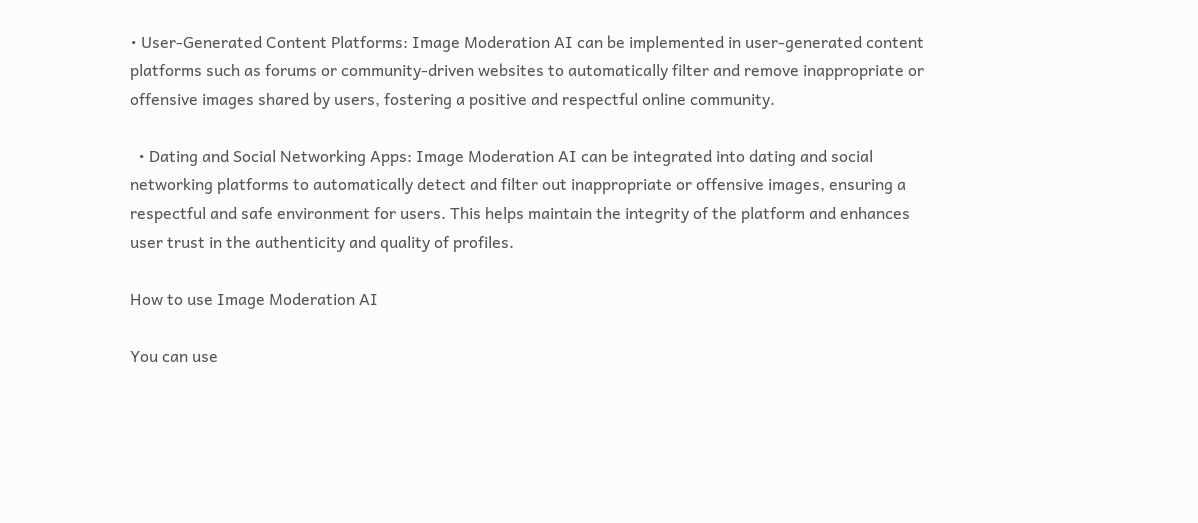• User-Generated Content Platforms: Image Moderation AI can be implemented in user-generated content platforms such as forums or community-driven websites to automatically filter and remove inappropriate or offensive images shared by users, fostering a positive and respectful online community.

  • Dating and Social Networking Apps: Image Moderation AI can be integrated into dating and social networking platforms to automatically detect and filter out inappropriate or offensive images, ensuring a respectful and safe environment for users. This helps maintain the integrity of the platform and enhances user trust in the authenticity and quality of profiles.

How to use Image Moderation AI

You can use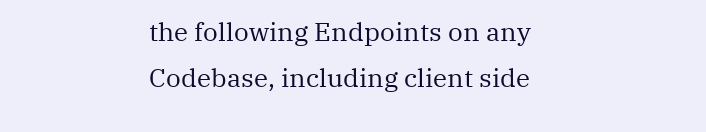the following Endpoints on any Codebase, including client side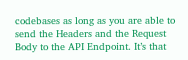codebases as long as you are able to send the Headers and the Request Body to the API Endpoint. It’s that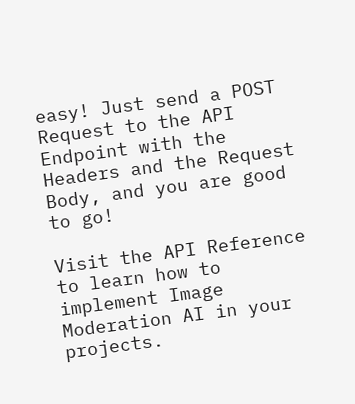easy! Just send a POST Request to the API Endpoint with the Headers and the Request Body, and you are good to go!

Visit the API Reference to learn how to implement Image Moderation AI in your projects.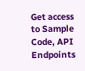Get access to Sample Code, API Endpoints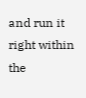and run it right within the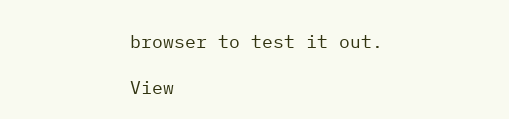browser to test it out.

View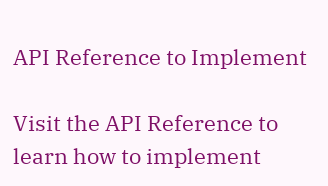API Reference to Implement

Visit the API Reference to learn how to implement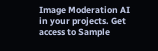Image Moderation AI in your projects. Get access to Sample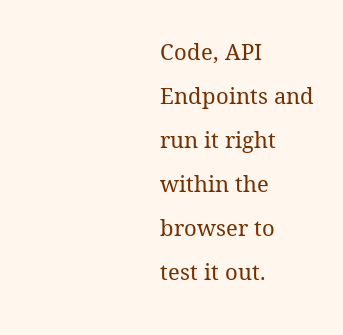Code, API Endpoints and run it right within the browser to test it out.